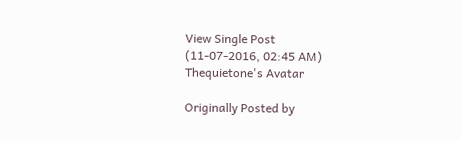View Single Post
(11-07-2016, 02:45 AM)
Thequietone's Avatar

Originally Posted by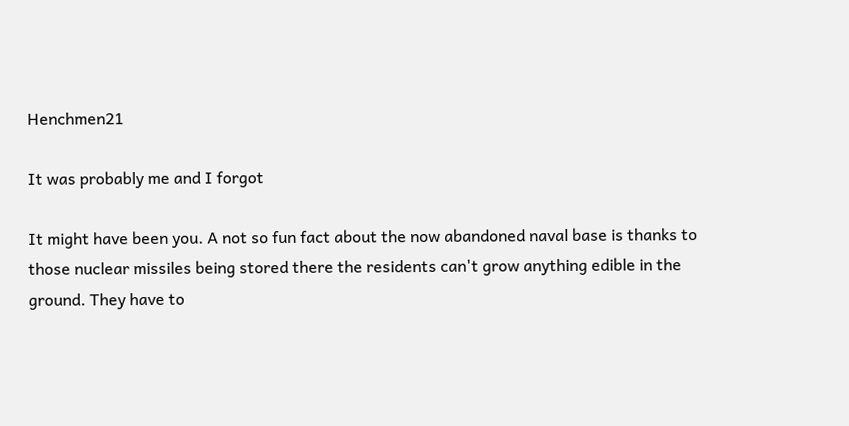Henchmen21

It was probably me and I forgot

It might have been you. A not so fun fact about the now abandoned naval base is thanks to those nuclear missiles being stored there the residents can't grow anything edible in the ground. They have to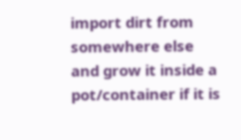import dirt from somewhere else and grow it inside a pot/container if it is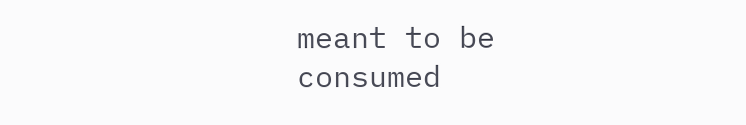meant to be consumed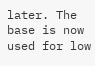later. The base is now used for low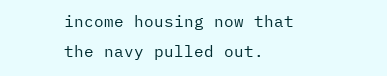income housing now that the navy pulled out.